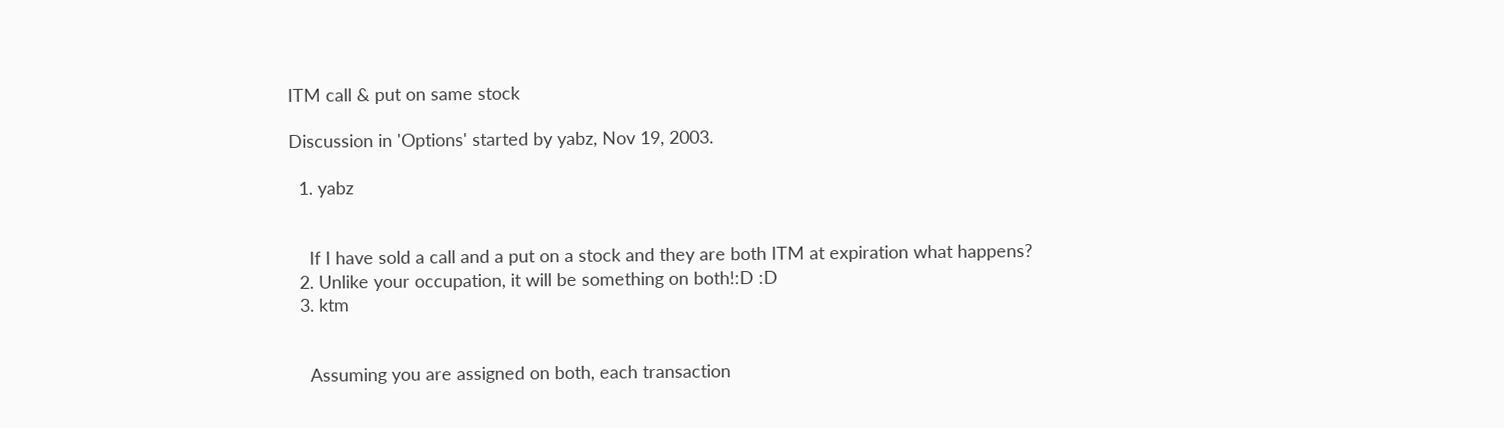ITM call & put on same stock

Discussion in 'Options' started by yabz, Nov 19, 2003.

  1. yabz


    If I have sold a call and a put on a stock and they are both ITM at expiration what happens?
  2. Unlike your occupation, it will be something on both!:D :D
  3. ktm


    Assuming you are assigned on both, each transaction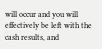will occur and you will effectively be left with the cash results, and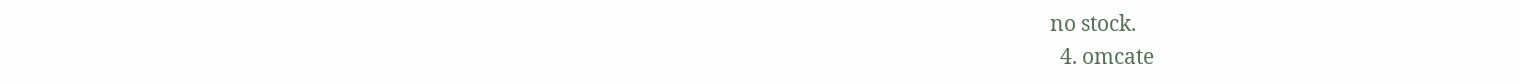no stock.
  4. omcate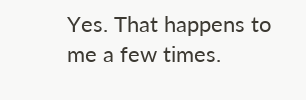Yes. That happens to me a few times.